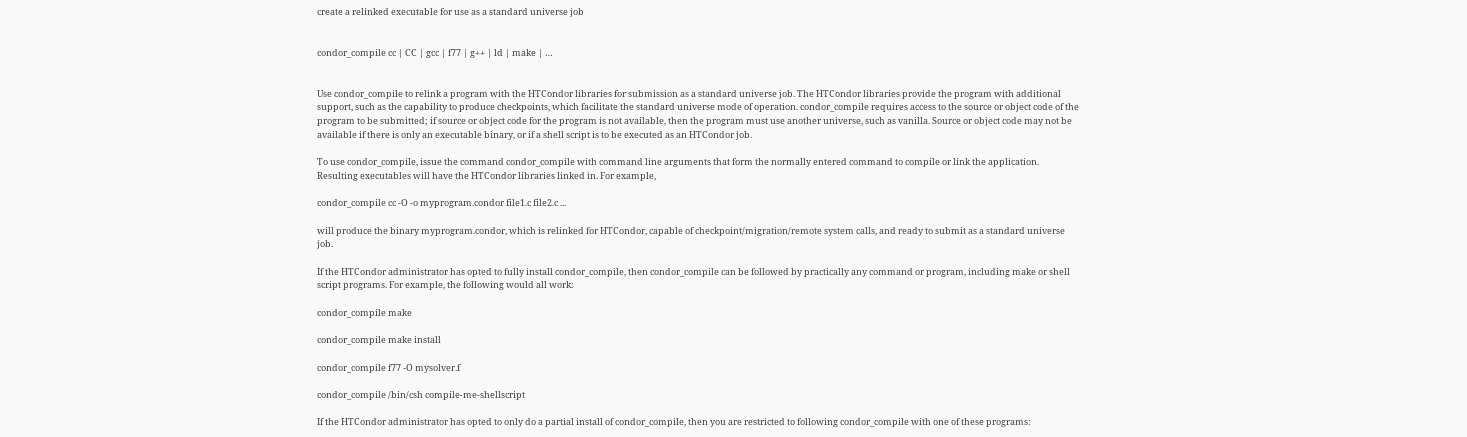create a relinked executable for use as a standard universe job


condor_compile cc | CC | gcc | f77 | g++ | ld | make | …


Use condor_compile to relink a program with the HTCondor libraries for submission as a standard universe job. The HTCondor libraries provide the program with additional support, such as the capability to produce checkpoints, which facilitate the standard universe mode of operation. condor_compile requires access to the source or object code of the program to be submitted; if source or object code for the program is not available, then the program must use another universe, such as vanilla. Source or object code may not be available if there is only an executable binary, or if a shell script is to be executed as an HTCondor job.

To use condor_compile, issue the command condor_compile with command line arguments that form the normally entered command to compile or link the application. Resulting executables will have the HTCondor libraries linked in. For example,

condor_compile cc -O -o myprogram.condor file1.c file2.c ...

will produce the binary myprogram.condor, which is relinked for HTCondor, capable of checkpoint/migration/remote system calls, and ready to submit as a standard universe job.

If the HTCondor administrator has opted to fully install condor_compile, then condor_compile can be followed by practically any command or program, including make or shell script programs. For example, the following would all work:

condor_compile make

condor_compile make install

condor_compile f77 -O mysolver.f

condor_compile /bin/csh compile-me-shellscript

If the HTCondor administrator has opted to only do a partial install of condor_compile, then you are restricted to following condor_compile with one of these programs: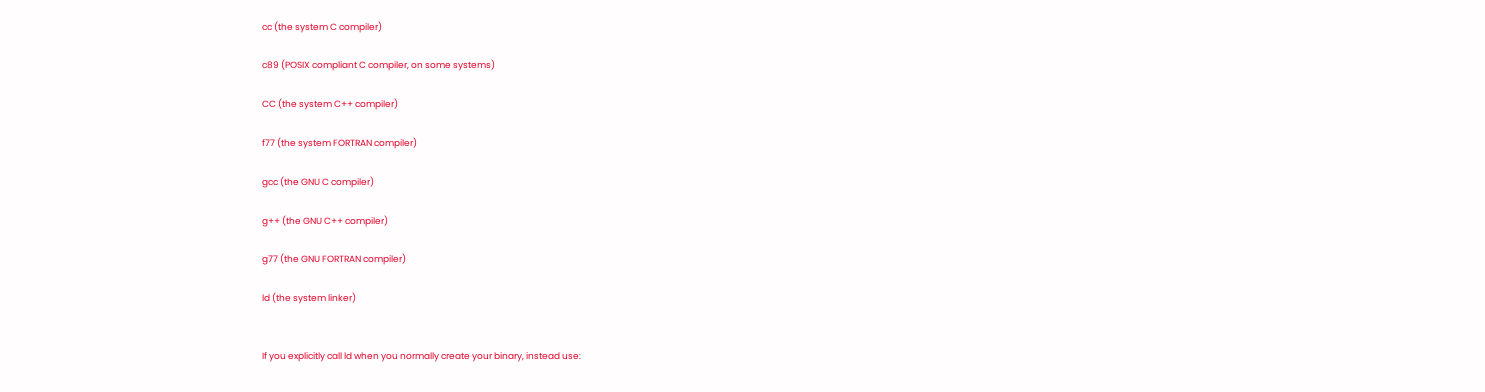cc (the system C compiler)

c89 (POSIX compliant C compiler, on some systems)

CC (the system C++ compiler)

f77 (the system FORTRAN compiler)

gcc (the GNU C compiler)

g++ (the GNU C++ compiler)

g77 (the GNU FORTRAN compiler)

ld (the system linker)


If you explicitly call ld when you normally create your binary, instead use: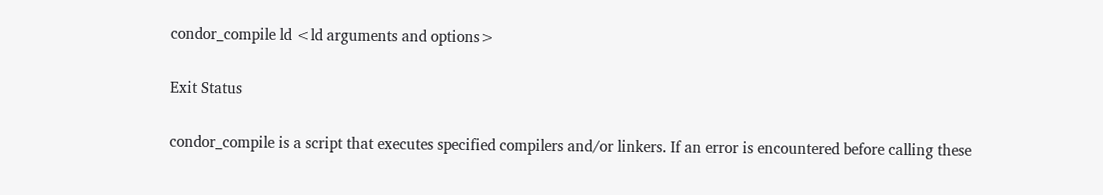condor_compile ld <ld arguments and options>

Exit Status

condor_compile is a script that executes specified compilers and/or linkers. If an error is encountered before calling these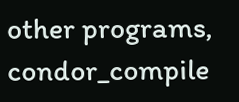other programs, condor_compile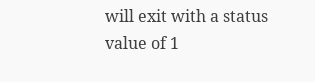will exit with a status value of 1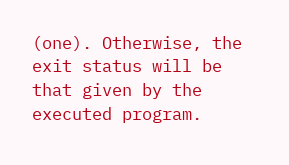(one). Otherwise, the exit status will be that given by the executed program.